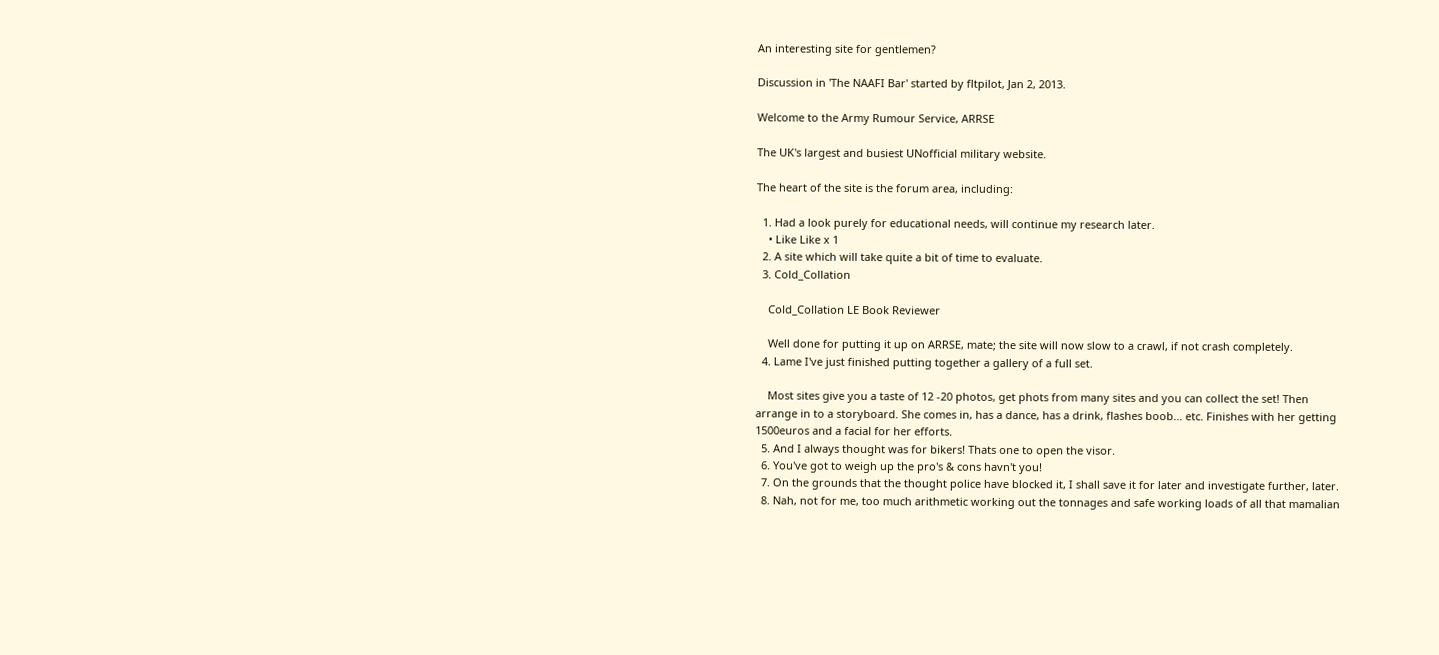An interesting site for gentlemen?

Discussion in 'The NAAFI Bar' started by fltpilot, Jan 2, 2013.

Welcome to the Army Rumour Service, ARRSE

The UK's largest and busiest UNofficial military website.

The heart of the site is the forum area, including:

  1. Had a look purely for educational needs, will continue my research later.
    • Like Like x 1
  2. A site which will take quite a bit of time to evaluate.
  3. Cold_Collation

    Cold_Collation LE Book Reviewer

    Well done for putting it up on ARRSE, mate; the site will now slow to a crawl, if not crash completely.
  4. Lame I've just finished putting together a gallery of a full set.

    Most sites give you a taste of 12 -20 photos, get phots from many sites and you can collect the set! Then arrange in to a storyboard. She comes in, has a dance, has a drink, flashes boob... etc. Finishes with her getting 1500euros and a facial for her efforts.
  5. And I always thought was for bikers! Thats one to open the visor.
  6. You've got to weigh up the pro's & cons havn't you!
  7. On the grounds that the thought police have blocked it, I shall save it for later and investigate further, later.
  8. Nah, not for me, too much arithmetic working out the tonnages and safe working loads of all that mamalian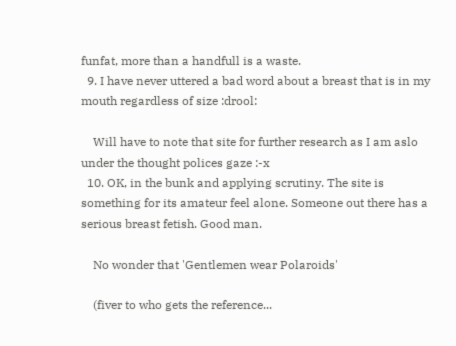funfat, more than a handfull is a waste.
  9. I have never uttered a bad word about a breast that is in my mouth regardless of size :drool:

    Will have to note that site for further research as I am aslo under the thought polices gaze :-x
  10. OK, in the bunk and applying scrutiny. The site is something for its amateur feel alone. Someone out there has a serious breast fetish. Good man.

    No wonder that 'Gentlemen wear Polaroids'

    (fiver to who gets the reference...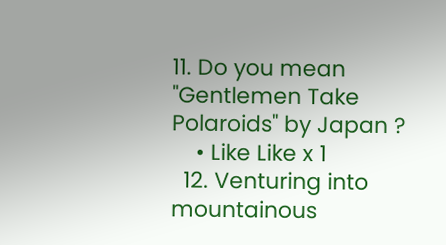11. Do you mean "Gentlemen Take Polaroids" by Japan ?
    • Like Like x 1
  12. Venturing into mountainous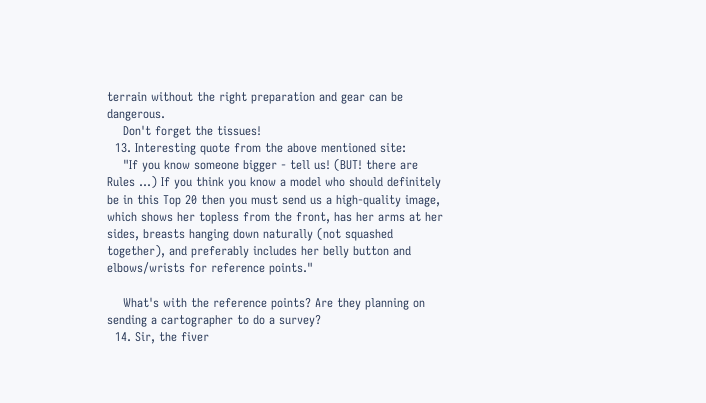terrain without the right preparation and gear can be dangerous.
    Don't forget the tissues!
  13. Interesting quote from the above mentioned site:
    "If you know someone bigger - tell us! (BUT! there are Rules ...) If you think you know a model who should definitely be in this Top 20 then you must send us a high-quality image, which shows her topless from the front, has her arms at her sides, breasts hanging down naturally (not squashed together), and preferably includes her belly button and elbows/wrists for reference points."

    What's with the reference points? Are they planning on sending a cartographer to do a survey?
  14. Sir, the fiver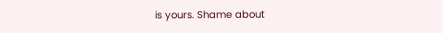is yours. Shame about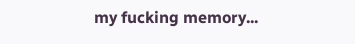my fucking memory...